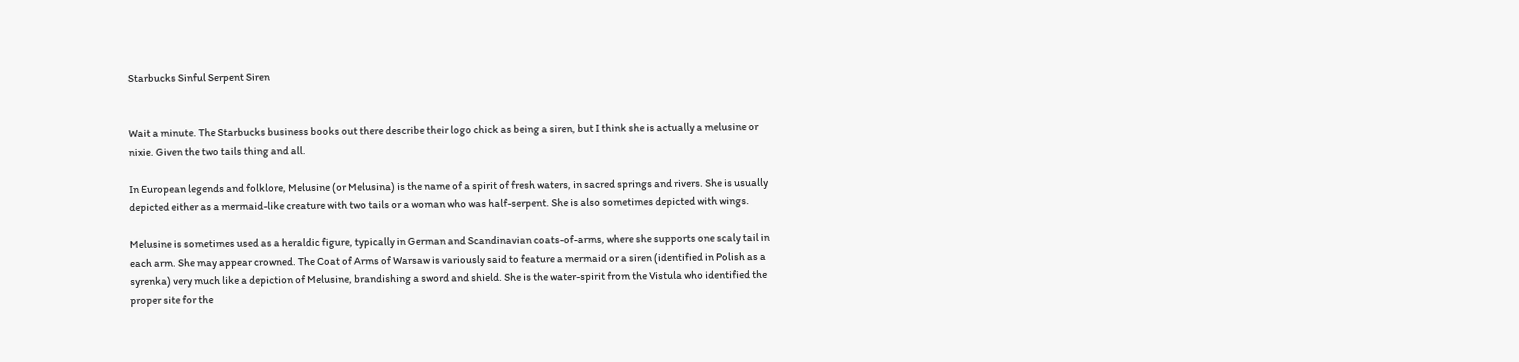Starbucks Sinful Serpent Siren


Wait a minute. The Starbucks business books out there describe their logo chick as being a siren, but I think she is actually a melusine or nixie. Given the two tails thing and all.

In European legends and folklore, Melusine (or Melusina) is the name of a spirit of fresh waters, in sacred springs and rivers. She is usually depicted either as a mermaid-like creature with two tails or a woman who was half-serpent. She is also sometimes depicted with wings.

Melusine is sometimes used as a heraldic figure, typically in German and Scandinavian coats-of-arms, where she supports one scaly tail in each arm. She may appear crowned. The Coat of Arms of Warsaw is variously said to feature a mermaid or a siren (identified in Polish as a syrenka) very much like a depiction of Melusine, brandishing a sword and shield. She is the water-spirit from the Vistula who identified the proper site for the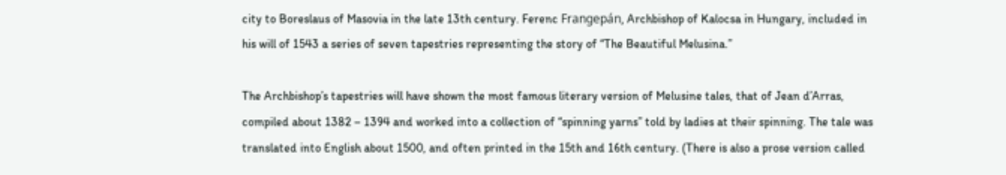city to Boreslaus of Masovia in the late 13th century. Ferenc Frangepán, Archbishop of Kalocsa in Hungary, included in his will of 1543 a series of seven tapestries representing the story of “The Beautiful Melusina.”

The Archbishop’s tapestries will have shown the most famous literary version of Melusine tales, that of Jean d’Arras, compiled about 1382 – 1394 and worked into a collection of “spinning yarns” told by ladies at their spinning. The tale was translated into English about 1500, and often printed in the 15th and 16th century. (There is also a prose version called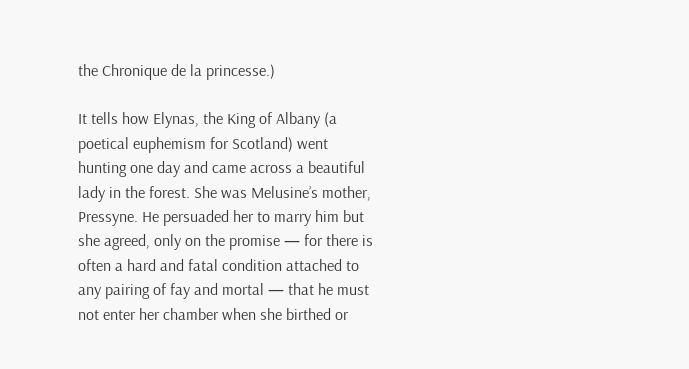the Chronique de la princesse.)

It tells how Elynas, the King of Albany (a poetical euphemism for Scotland) went hunting one day and came across a beautiful lady in the forest. She was Melusine’s mother, Pressyne. He persuaded her to marry him but she agreed, only on the promise — for there is often a hard and fatal condition attached to any pairing of fay and mortal — that he must not enter her chamber when she birthed or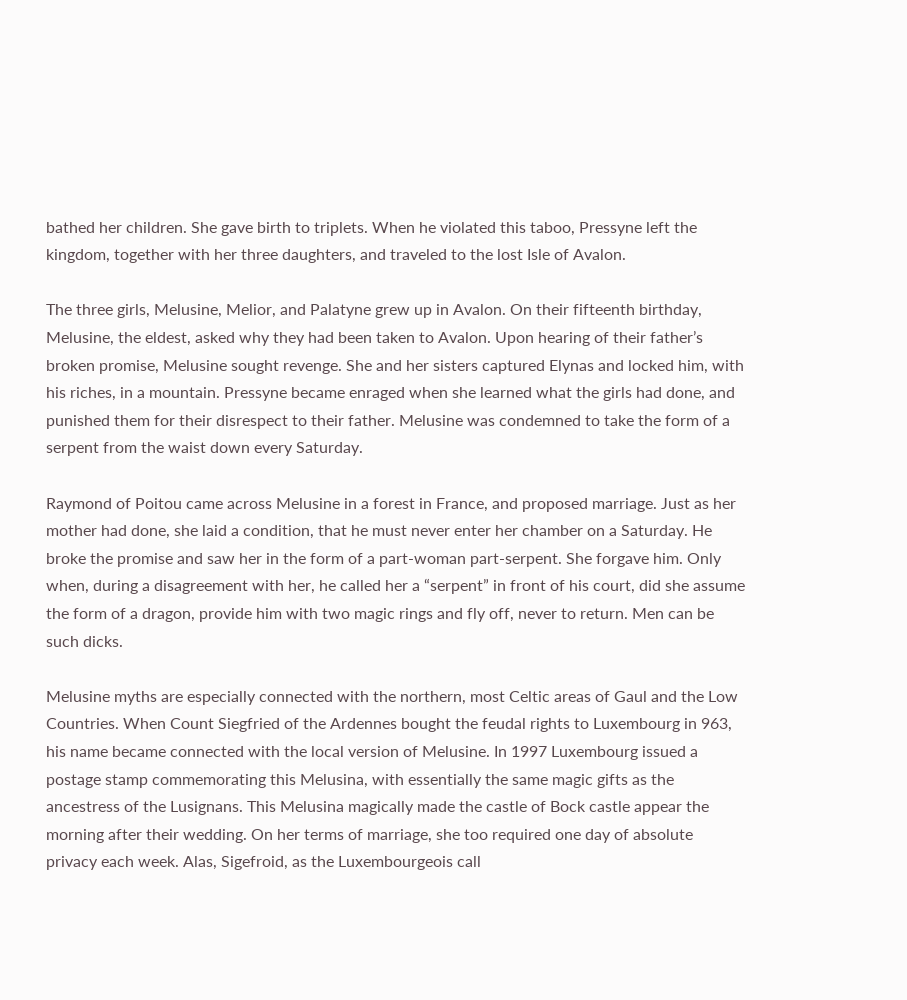bathed her children. She gave birth to triplets. When he violated this taboo, Pressyne left the kingdom, together with her three daughters, and traveled to the lost Isle of Avalon.

The three girls, Melusine, Melior, and Palatyne grew up in Avalon. On their fifteenth birthday, Melusine, the eldest, asked why they had been taken to Avalon. Upon hearing of their father’s broken promise, Melusine sought revenge. She and her sisters captured Elynas and locked him, with his riches, in a mountain. Pressyne became enraged when she learned what the girls had done, and punished them for their disrespect to their father. Melusine was condemned to take the form of a serpent from the waist down every Saturday.

Raymond of Poitou came across Melusine in a forest in France, and proposed marriage. Just as her mother had done, she laid a condition, that he must never enter her chamber on a Saturday. He broke the promise and saw her in the form of a part-woman part-serpent. She forgave him. Only when, during a disagreement with her, he called her a “serpent” in front of his court, did she assume the form of a dragon, provide him with two magic rings and fly off, never to return. Men can be such dicks.

Melusine myths are especially connected with the northern, most Celtic areas of Gaul and the Low Countries. When Count Siegfried of the Ardennes bought the feudal rights to Luxembourg in 963, his name became connected with the local version of Melusine. In 1997 Luxembourg issued a postage stamp commemorating this Melusina, with essentially the same magic gifts as the ancestress of the Lusignans. This Melusina magically made the castle of Bock castle appear the morning after their wedding. On her terms of marriage, she too required one day of absolute privacy each week. Alas, Sigefroid, as the Luxembourgeois call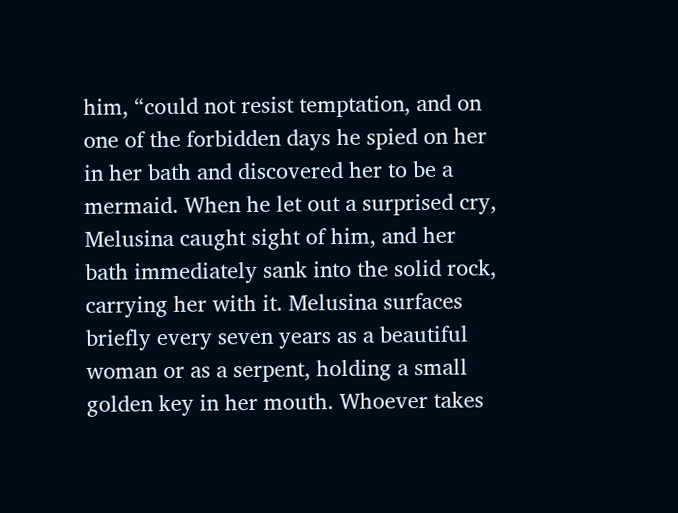him, “could not resist temptation, and on one of the forbidden days he spied on her in her bath and discovered her to be a mermaid. When he let out a surprised cry, Melusina caught sight of him, and her bath immediately sank into the solid rock, carrying her with it. Melusina surfaces briefly every seven years as a beautiful woman or as a serpent, holding a small golden key in her mouth. Whoever takes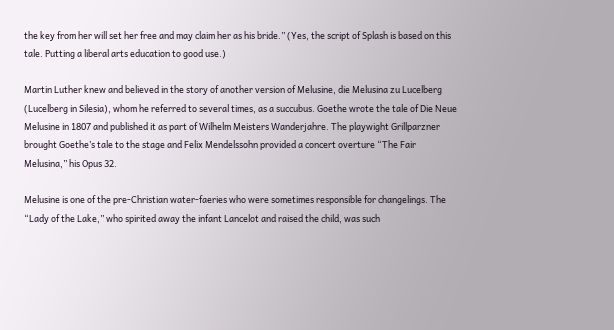the key from her will set her free and may claim her as his bride.” (Yes, the script of Splash is based on this tale. Putting a liberal arts education to good use.)

Martin Luther knew and believed in the story of another version of Melusine, die Melusina zu Lucelberg (Lucelberg in Silesia), whom he referred to several times, as a succubus. Goethe wrote the tale of Die Neue Melusine in 1807 and published it as part of Wilhelm Meisters Wanderjahre. The playwight Grillparzner brought Goethe’s tale to the stage and Felix Mendelssohn provided a concert overture “The Fair Melusina,” his Opus 32.

Melusine is one of the pre-Christian water-faeries who were sometimes responsible for changelings. The “Lady of the Lake,” who spirited away the infant Lancelot and raised the child, was such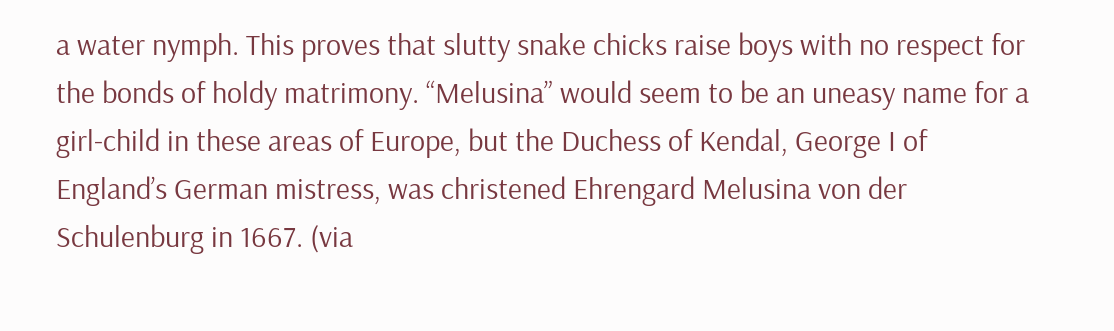a water nymph. This proves that slutty snake chicks raise boys with no respect for the bonds of holdy matrimony. “Melusina” would seem to be an uneasy name for a girl-child in these areas of Europe, but the Duchess of Kendal, George I of England’s German mistress, was christened Ehrengard Melusina von der Schulenburg in 1667. (via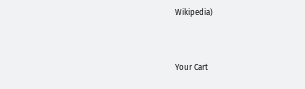Wikipedia)


Your Cart